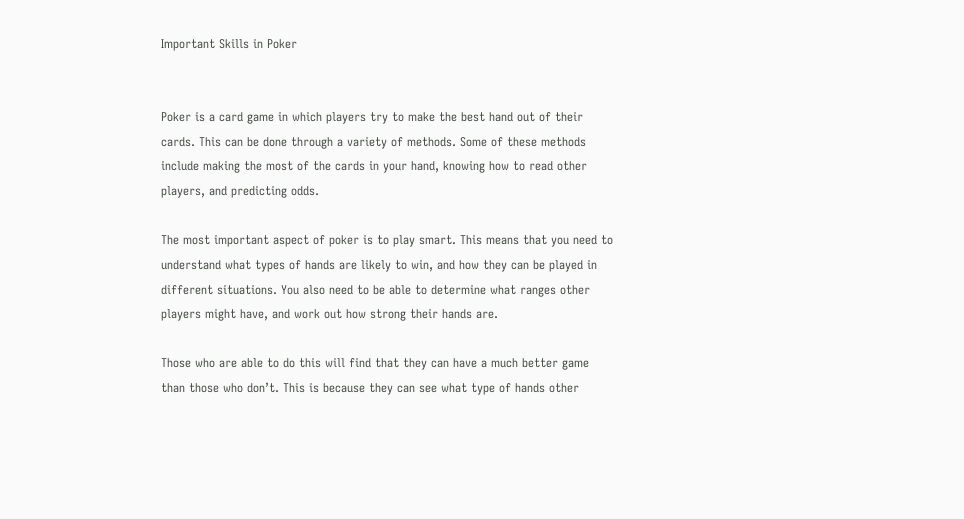Important Skills in Poker


Poker is a card game in which players try to make the best hand out of their cards. This can be done through a variety of methods. Some of these methods include making the most of the cards in your hand, knowing how to read other players, and predicting odds.

The most important aspect of poker is to play smart. This means that you need to understand what types of hands are likely to win, and how they can be played in different situations. You also need to be able to determine what ranges other players might have, and work out how strong their hands are.

Those who are able to do this will find that they can have a much better game than those who don’t. This is because they can see what type of hands other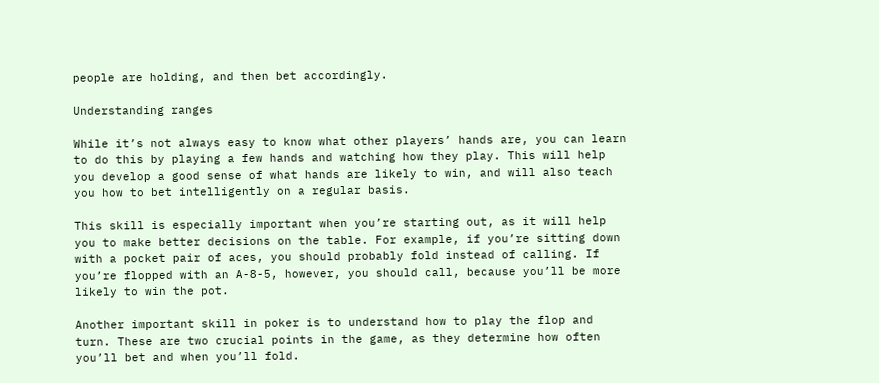people are holding, and then bet accordingly.

Understanding ranges

While it’s not always easy to know what other players’ hands are, you can learn to do this by playing a few hands and watching how they play. This will help you develop a good sense of what hands are likely to win, and will also teach you how to bet intelligently on a regular basis.

This skill is especially important when you’re starting out, as it will help you to make better decisions on the table. For example, if you’re sitting down with a pocket pair of aces, you should probably fold instead of calling. If you’re flopped with an A-8-5, however, you should call, because you’ll be more likely to win the pot.

Another important skill in poker is to understand how to play the flop and turn. These are two crucial points in the game, as they determine how often you’ll bet and when you’ll fold.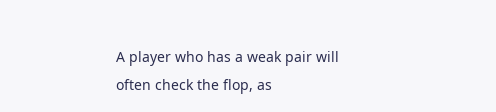A player who has a weak pair will often check the flop, as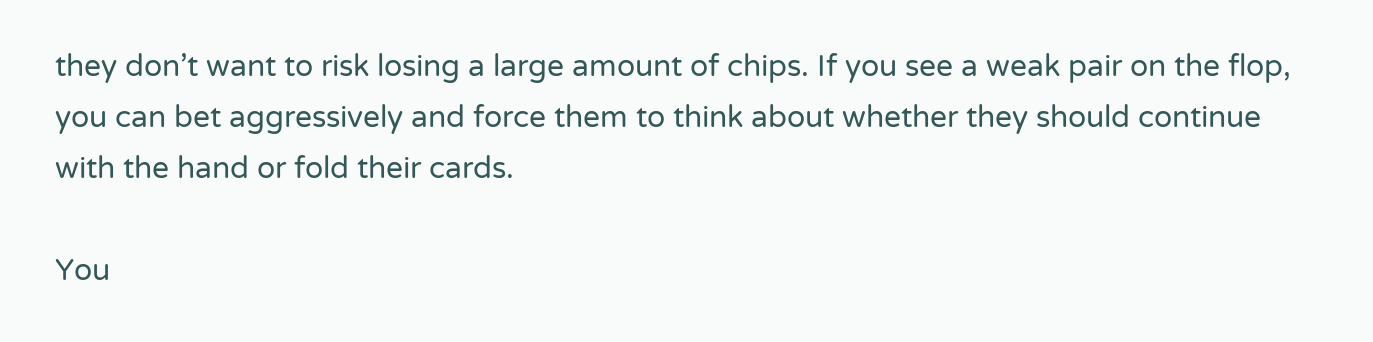they don’t want to risk losing a large amount of chips. If you see a weak pair on the flop, you can bet aggressively and force them to think about whether they should continue with the hand or fold their cards.

You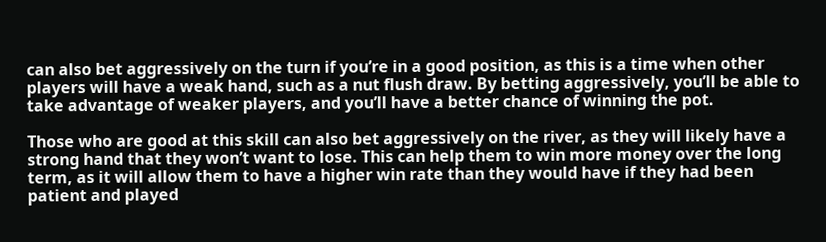can also bet aggressively on the turn if you’re in a good position, as this is a time when other players will have a weak hand, such as a nut flush draw. By betting aggressively, you’ll be able to take advantage of weaker players, and you’ll have a better chance of winning the pot.

Those who are good at this skill can also bet aggressively on the river, as they will likely have a strong hand that they won’t want to lose. This can help them to win more money over the long term, as it will allow them to have a higher win rate than they would have if they had been patient and played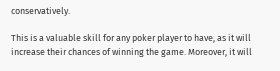conservatively.

This is a valuable skill for any poker player to have, as it will increase their chances of winning the game. Moreover, it will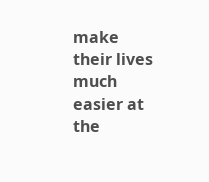make their lives much easier at the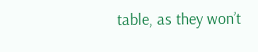table, as they won’t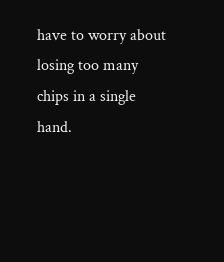have to worry about losing too many chips in a single hand.